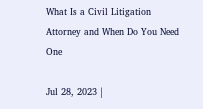What Is a Civil Litigation Attorney and When Do You Need One

Jul 28, 2023 |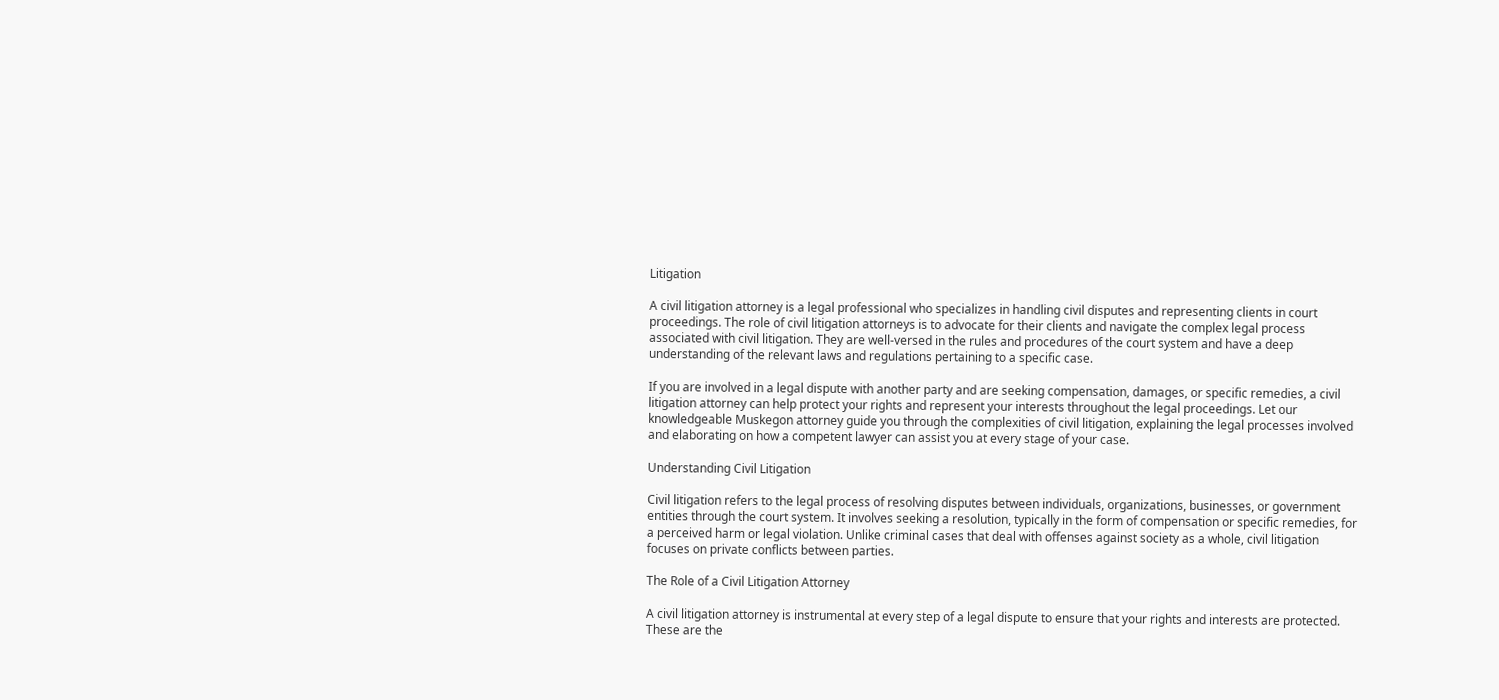Litigation

A civil litigation attorney is a legal professional who specializes in handling civil disputes and representing clients in court proceedings. The role of civil litigation attorneys is to advocate for their clients and navigate the complex legal process associated with civil litigation. They are well-versed in the rules and procedures of the court system and have a deep understanding of the relevant laws and regulations pertaining to a specific case.

If you are involved in a legal dispute with another party and are seeking compensation, damages, or specific remedies, a civil litigation attorney can help protect your rights and represent your interests throughout the legal proceedings. Let our knowledgeable Muskegon attorney guide you through the complexities of civil litigation, explaining the legal processes involved and elaborating on how a competent lawyer can assist you at every stage of your case.

Understanding Civil Litigation

Civil litigation refers to the legal process of resolving disputes between individuals, organizations, businesses, or government entities through the court system. It involves seeking a resolution, typically in the form of compensation or specific remedies, for a perceived harm or legal violation. Unlike criminal cases that deal with offenses against society as a whole, civil litigation focuses on private conflicts between parties.

The Role of a Civil Litigation Attorney

A civil litigation attorney is instrumental at every step of a legal dispute to ensure that your rights and interests are protected. These are the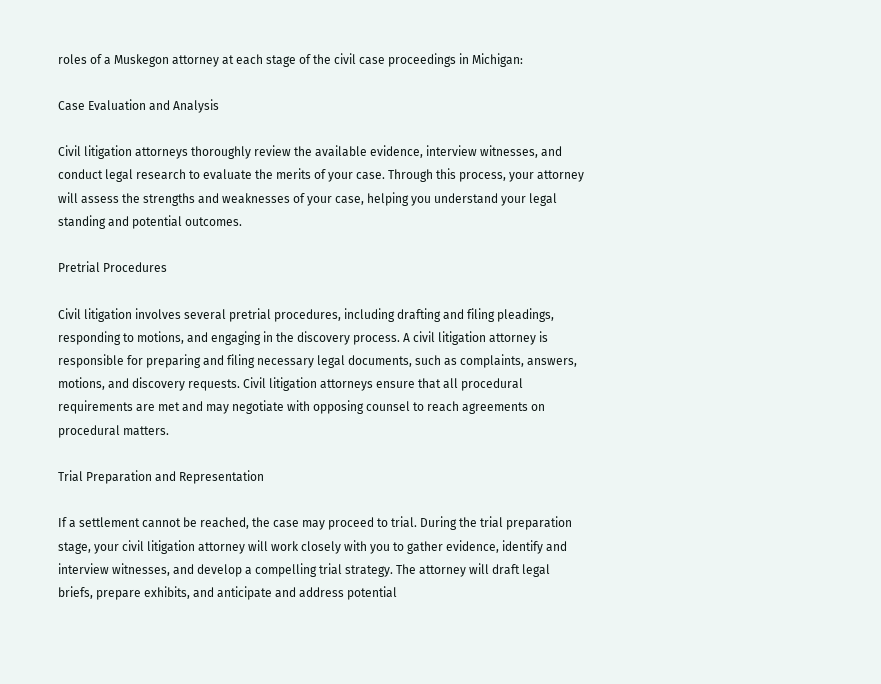roles of a Muskegon attorney at each stage of the civil case proceedings in Michigan:

Case Evaluation and Analysis

Civil litigation attorneys thoroughly review the available evidence, interview witnesses, and conduct legal research to evaluate the merits of your case. Through this process, your attorney will assess the strengths and weaknesses of your case, helping you understand your legal standing and potential outcomes.

Pretrial Procedures

Civil litigation involves several pretrial procedures, including drafting and filing pleadings, responding to motions, and engaging in the discovery process. A civil litigation attorney is responsible for preparing and filing necessary legal documents, such as complaints, answers, motions, and discovery requests. Civil litigation attorneys ensure that all procedural requirements are met and may negotiate with opposing counsel to reach agreements on procedural matters.

Trial Preparation and Representation

If a settlement cannot be reached, the case may proceed to trial. During the trial preparation stage, your civil litigation attorney will work closely with you to gather evidence, identify and interview witnesses, and develop a compelling trial strategy. The attorney will draft legal briefs, prepare exhibits, and anticipate and address potential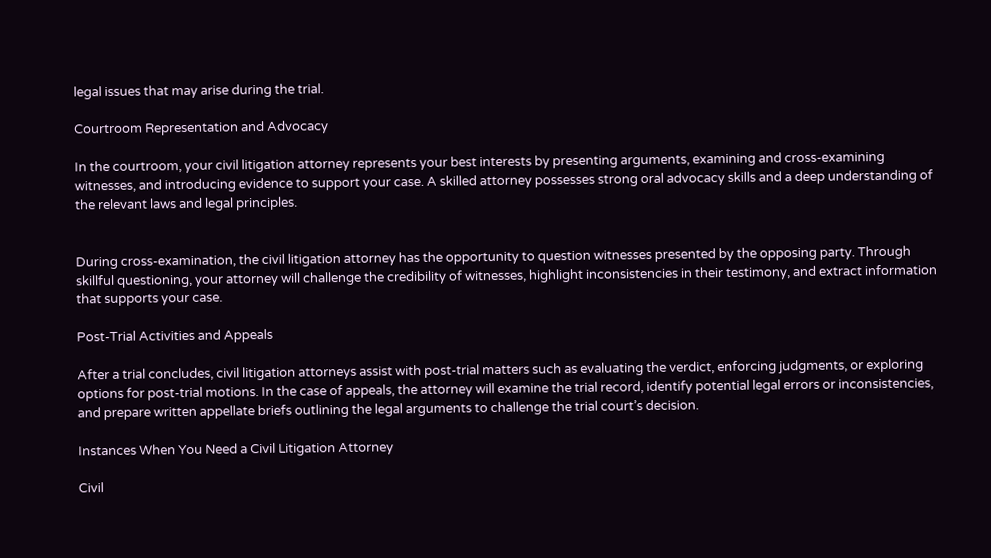legal issues that may arise during the trial.

Courtroom Representation and Advocacy

In the courtroom, your civil litigation attorney represents your best interests by presenting arguments, examining and cross-examining witnesses, and introducing evidence to support your case. A skilled attorney possesses strong oral advocacy skills and a deep understanding of the relevant laws and legal principles.


During cross-examination, the civil litigation attorney has the opportunity to question witnesses presented by the opposing party. Through skillful questioning, your attorney will challenge the credibility of witnesses, highlight inconsistencies in their testimony, and extract information that supports your case.

Post-Trial Activities and Appeals

After a trial concludes, civil litigation attorneys assist with post-trial matters such as evaluating the verdict, enforcing judgments, or exploring options for post-trial motions. In the case of appeals, the attorney will examine the trial record, identify potential legal errors or inconsistencies, and prepare written appellate briefs outlining the legal arguments to challenge the trial court’s decision.

Instances When You Need a Civil Litigation Attorney

Civil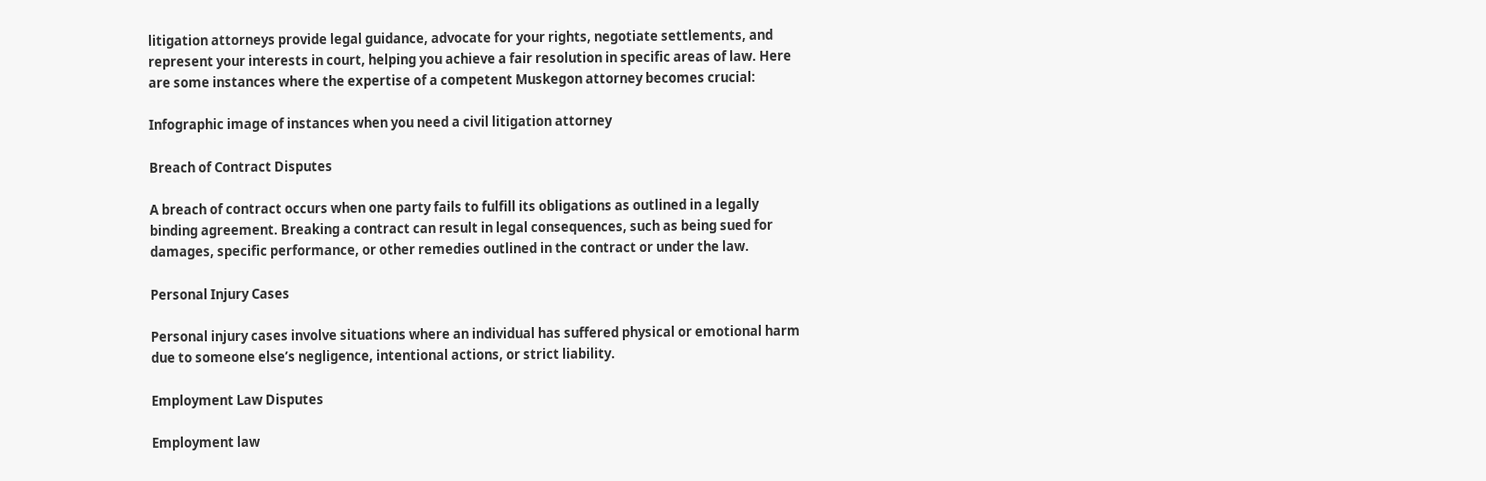litigation attorneys provide legal guidance, advocate for your rights, negotiate settlements, and represent your interests in court, helping you achieve a fair resolution in specific areas of law. Here are some instances where the expertise of a competent Muskegon attorney becomes crucial:

Infographic image of instances when you need a civil litigation attorney

Breach of Contract Disputes

A breach of contract occurs when one party fails to fulfill its obligations as outlined in a legally binding agreement. Breaking a contract can result in legal consequences, such as being sued for damages, specific performance, or other remedies outlined in the contract or under the law.

Personal Injury Cases

Personal injury cases involve situations where an individual has suffered physical or emotional harm due to someone else’s negligence, intentional actions, or strict liability.

Employment Law Disputes

Employment law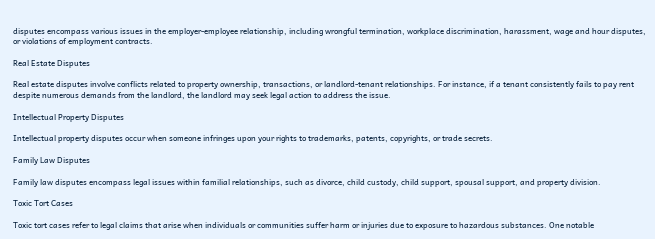disputes encompass various issues in the employer-employee relationship, including wrongful termination, workplace discrimination, harassment, wage and hour disputes, or violations of employment contracts.

Real Estate Disputes

Real estate disputes involve conflicts related to property ownership, transactions, or landlord-tenant relationships. For instance, if a tenant consistently fails to pay rent despite numerous demands from the landlord, the landlord may seek legal action to address the issue.

Intellectual Property Disputes

Intellectual property disputes occur when someone infringes upon your rights to trademarks, patents, copyrights, or trade secrets.

Family Law Disputes

Family law disputes encompass legal issues within familial relationships, such as divorce, child custody, child support, spousal support, and property division.

Toxic Tort Cases

Toxic tort cases refer to legal claims that arise when individuals or communities suffer harm or injuries due to exposure to hazardous substances. One notable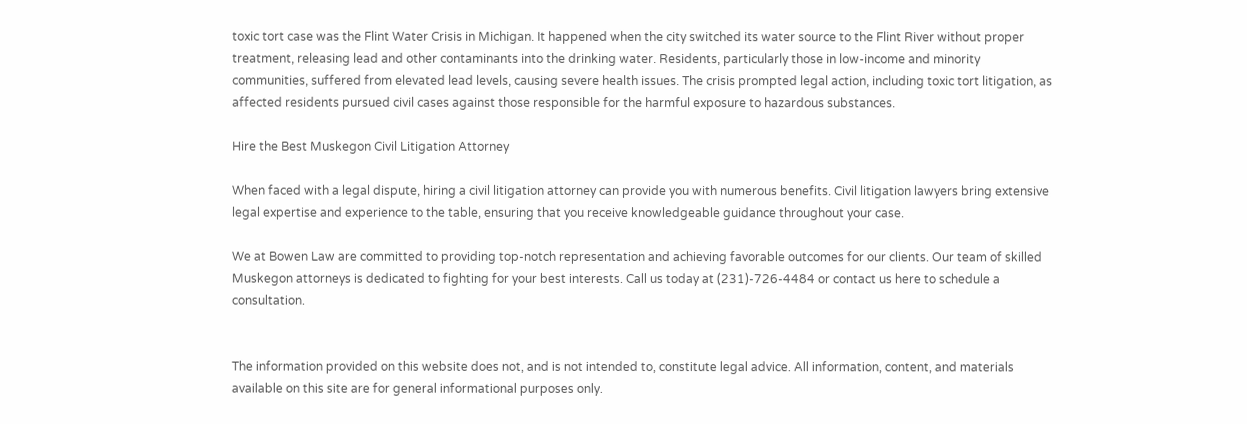toxic tort case was the Flint Water Crisis in Michigan. It happened when the city switched its water source to the Flint River without proper treatment, releasing lead and other contaminants into the drinking water. Residents, particularly those in low-income and minority communities, suffered from elevated lead levels, causing severe health issues. The crisis prompted legal action, including toxic tort litigation, as affected residents pursued civil cases against those responsible for the harmful exposure to hazardous substances.

Hire the Best Muskegon Civil Litigation Attorney

When faced with a legal dispute, hiring a civil litigation attorney can provide you with numerous benefits. Civil litigation lawyers bring extensive legal expertise and experience to the table, ensuring that you receive knowledgeable guidance throughout your case.

We at Bowen Law are committed to providing top-notch representation and achieving favorable outcomes for our clients. Our team of skilled Muskegon attorneys is dedicated to fighting for your best interests. Call us today at (231)-726-4484 or contact us here to schedule a consultation.


The information provided on this website does not, and is not intended to, constitute legal advice. All information, content, and materials available on this site are for general informational purposes only.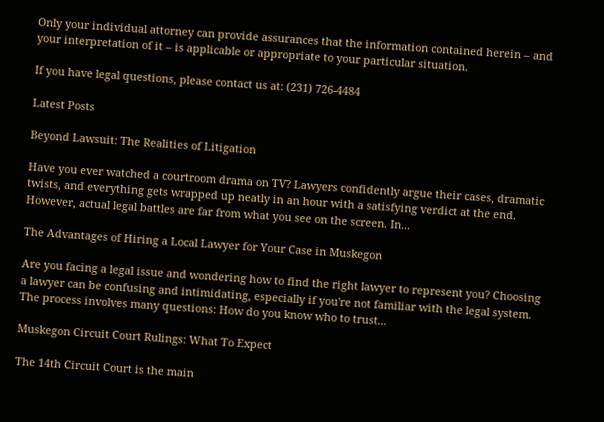Only your individual attorney can provide assurances that the information contained herein – and your interpretation of it – is applicable or appropriate to your particular situation.

If you have legal questions, please contact us at: (231) 726-4484

Latest Posts

Beyond Lawsuit: The Realities of Litigation

Have you ever watched a courtroom drama on TV? Lawyers confidently argue their cases, dramatic twists, and everything gets wrapped up neatly in an hour with a satisfying verdict at the end. However, actual legal battles are far from what you see on the screen. In...

The Advantages of Hiring a Local Lawyer for Your Case in Muskegon

Are you facing a legal issue and wondering how to find the right lawyer to represent you? Choosing a lawyer can be confusing and intimidating, especially if you're not familiar with the legal system. The process involves many questions: How do you know who to trust...

Muskegon Circuit Court Rulings: What To Expect

The 14th Circuit Court is the main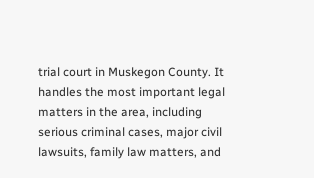trial court in Muskegon County. It handles the most important legal matters in the area, including serious criminal cases, major civil lawsuits, family law matters, and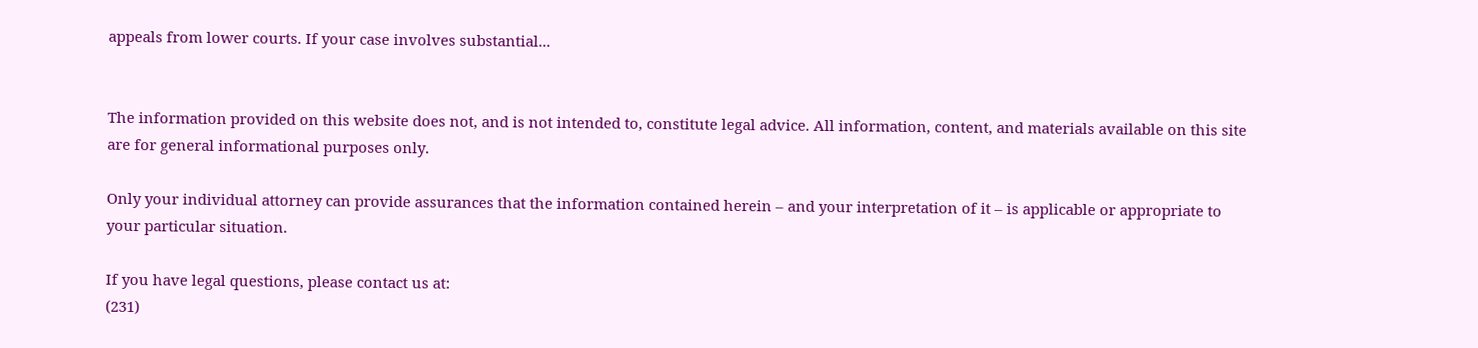appeals from lower courts. If your case involves substantial...


The information provided on this website does not, and is not intended to, constitute legal advice. All information, content, and materials available on this site are for general informational purposes only.

Only your individual attorney can provide assurances that the information contained herein – and your interpretation of it – is applicable or appropriate to your particular situation.

If you have legal questions, please contact us at:
(231)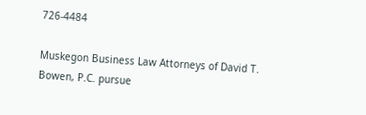726-4484

Muskegon Business Law Attorneys of David T. Bowen, P.C. pursue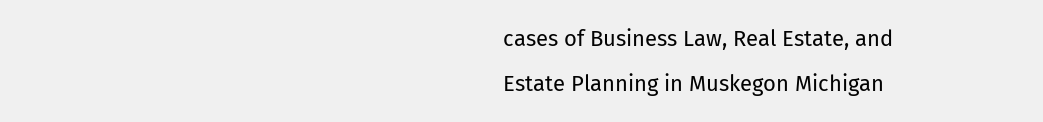cases of Business Law, Real Estate, and Estate Planning in Muskegon Michigan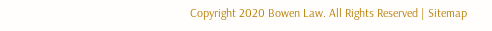Copyright 2020 Bowen Law. All Rights Reserved | Sitemap